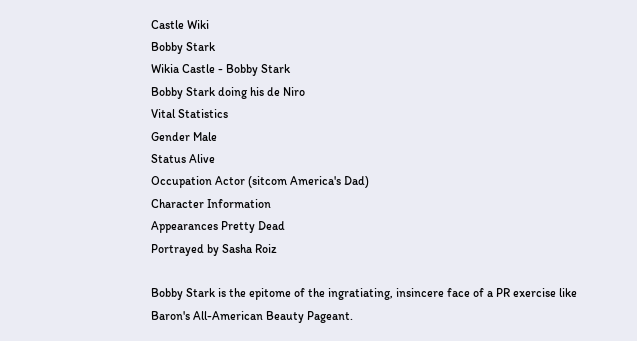Castle Wiki
Bobby Stark
Wikia Castle - Bobby Stark
Bobby Stark doing his de Niro
Vital Statistics
Gender Male
Status Alive
Occupation Actor (sitcom America's Dad)
Character Information
Appearances Pretty Dead
Portrayed by Sasha Roiz

Bobby Stark is the epitome of the ingratiating, insincere face of a PR exercise like Baron's All-American Beauty Pageant.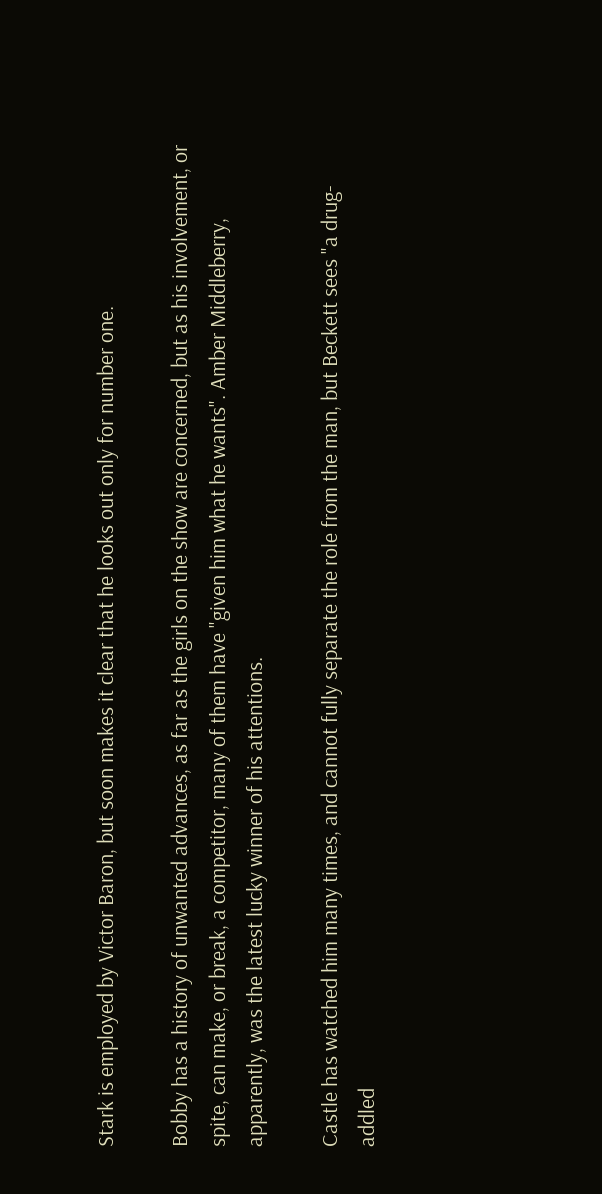Stark is employed by Victor Baron, but soon makes it clear that he looks out only for number one.

Bobby has a history of unwanted advances, as far as the girls on the show are concerned, but as his involvement, or spite, can make, or break, a competitor, many of them have "given him what he wants". Amber Middleberry, apparently, was the latest lucky winner of his attentions.

Castle has watched him many times, and cannot fully separate the role from the man, but Beckett sees "a drug-addled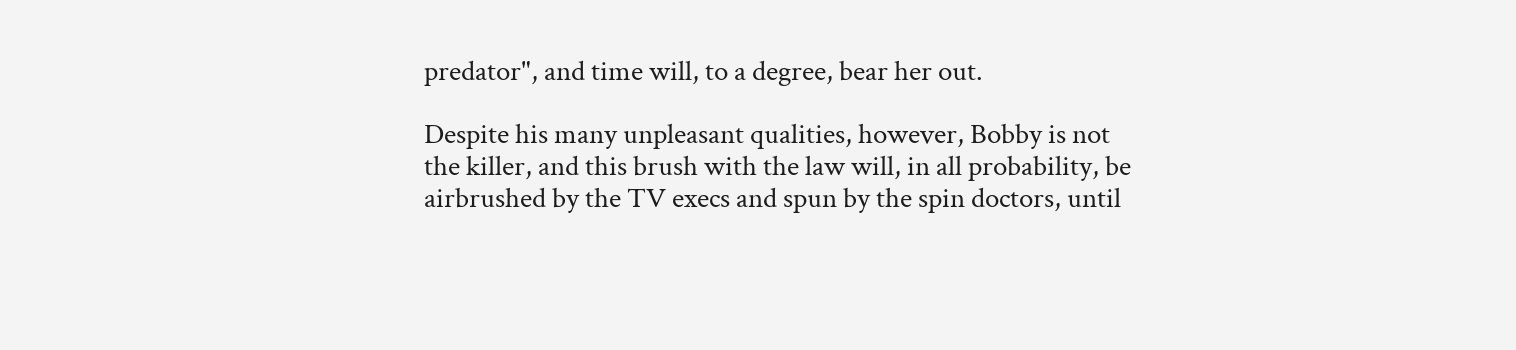predator", and time will, to a degree, bear her out.

Despite his many unpleasant qualities, however, Bobby is not the killer, and this brush with the law will, in all probability, be airbrushed by the TV execs and spun by the spin doctors, until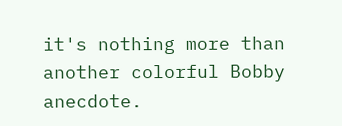it's nothing more than another colorful Bobby anecdote.